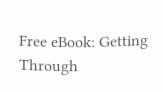Free eBook: Getting Through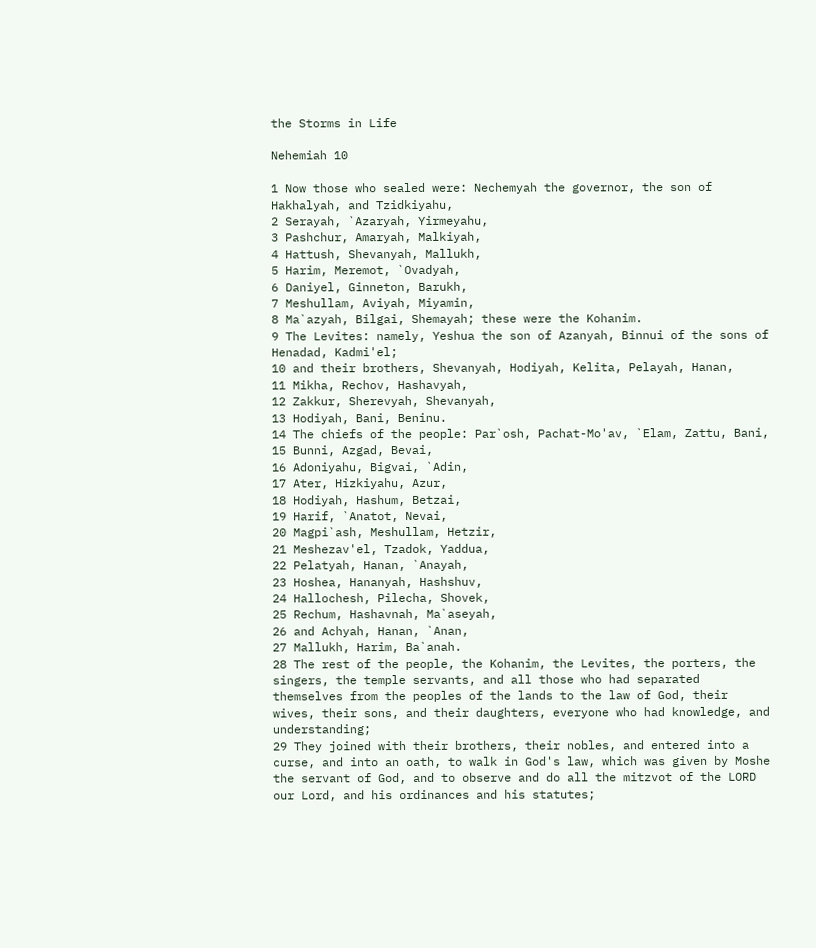the Storms in Life

Nehemiah 10

1 Now those who sealed were: Nechemyah the governor, the son of Hakhalyah, and Tzidkiyahu,
2 Serayah, `Azaryah, Yirmeyahu,
3 Pashchur, Amaryah, Malkiyah,
4 Hattush, Shevanyah, Mallukh,
5 Harim, Meremot, `Ovadyah,
6 Daniyel, Ginneton, Barukh,
7 Meshullam, Aviyah, Miyamin,
8 Ma`azyah, Bilgai, Shemayah; these were the Kohanim.
9 The Levites: namely, Yeshua the son of Azanyah, Binnui of the sons of Henadad, Kadmi'el;
10 and their brothers, Shevanyah, Hodiyah, Kelita, Pelayah, Hanan,
11 Mikha, Rechov, Hashavyah,
12 Zakkur, Sherevyah, Shevanyah,
13 Hodiyah, Bani, Beninu.
14 The chiefs of the people: Par`osh, Pachat-Mo'av, `Elam, Zattu, Bani,
15 Bunni, Azgad, Bevai,
16 Adoniyahu, Bigvai, `Adin,
17 Ater, Hizkiyahu, Azur,
18 Hodiyah, Hashum, Betzai,
19 Harif, `Anatot, Nevai,
20 Magpi`ash, Meshullam, Hetzir,
21 Meshezav'el, Tzadok, Yaddua,
22 Pelatyah, Hanan, `Anayah,
23 Hoshea, Hananyah, Hashshuv,
24 Hallochesh, Pilecha, Shovek,
25 Rechum, Hashavnah, Ma`aseyah,
26 and Achyah, Hanan, `Anan,
27 Mallukh, Harim, Ba`anah.
28 The rest of the people, the Kohanim, the Levites, the porters, the singers, the temple servants, and all those who had separated themselves from the peoples of the lands to the law of God, their wives, their sons, and their daughters, everyone who had knowledge, and understanding;
29 They joined with their brothers, their nobles, and entered into a curse, and into an oath, to walk in God's law, which was given by Moshe the servant of God, and to observe and do all the mitzvot of the LORD our Lord, and his ordinances and his statutes;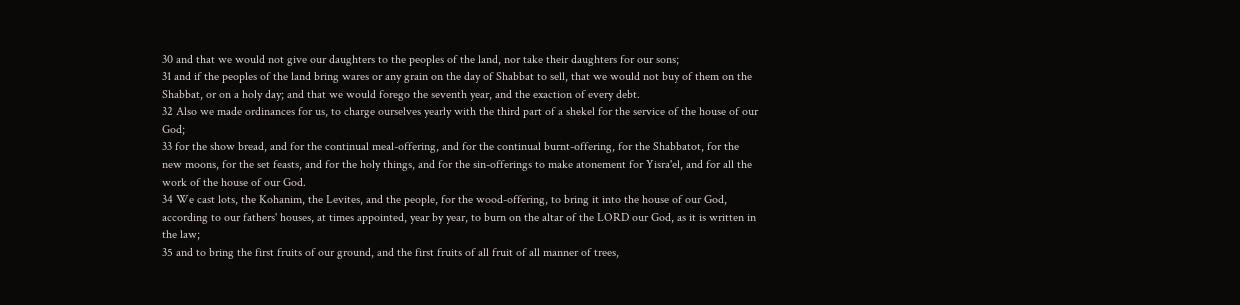30 and that we would not give our daughters to the peoples of the land, nor take their daughters for our sons;
31 and if the peoples of the land bring wares or any grain on the day of Shabbat to sell, that we would not buy of them on the Shabbat, or on a holy day; and that we would forego the seventh year, and the exaction of every debt.
32 Also we made ordinances for us, to charge ourselves yearly with the third part of a shekel for the service of the house of our God;
33 for the show bread, and for the continual meal-offering, and for the continual burnt-offering, for the Shabbatot, for the new moons, for the set feasts, and for the holy things, and for the sin-offerings to make atonement for Yisra'el, and for all the work of the house of our God.
34 We cast lots, the Kohanim, the Levites, and the people, for the wood-offering, to bring it into the house of our God, according to our fathers' houses, at times appointed, year by year, to burn on the altar of the LORD our God, as it is written in the law;
35 and to bring the first fruits of our ground, and the first fruits of all fruit of all manner of trees,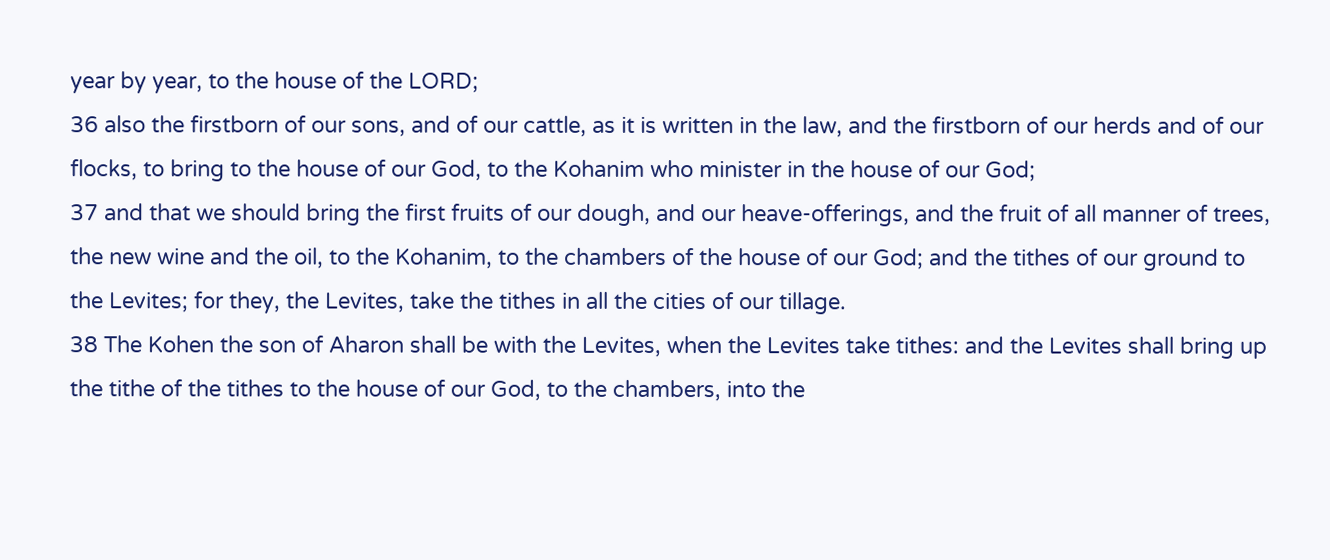year by year, to the house of the LORD;
36 also the firstborn of our sons, and of our cattle, as it is written in the law, and the firstborn of our herds and of our flocks, to bring to the house of our God, to the Kohanim who minister in the house of our God;
37 and that we should bring the first fruits of our dough, and our heave-offerings, and the fruit of all manner of trees, the new wine and the oil, to the Kohanim, to the chambers of the house of our God; and the tithes of our ground to the Levites; for they, the Levites, take the tithes in all the cities of our tillage.
38 The Kohen the son of Aharon shall be with the Levites, when the Levites take tithes: and the Levites shall bring up the tithe of the tithes to the house of our God, to the chambers, into the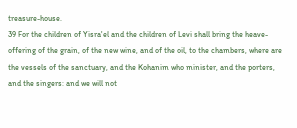treasure-house.
39 For the children of Yisra'el and the children of Levi shall bring the heave-offering of the grain, of the new wine, and of the oil, to the chambers, where are the vessels of the sanctuary, and the Kohanim who minister, and the porters, and the singers: and we will not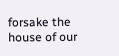forsake the house of our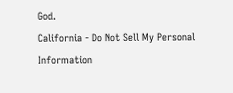God.
California - Do Not Sell My Personal Information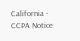California - CCPA Notice